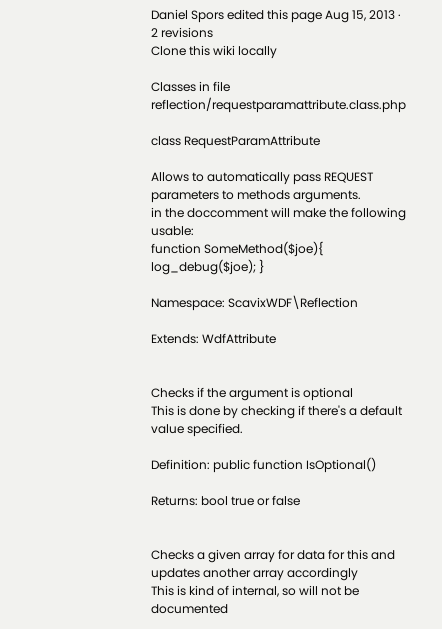Daniel Spors edited this page Aug 15, 2013 · 2 revisions
Clone this wiki locally

Classes in file reflection/requestparamattribute.class.php

class RequestParamAttribute

Allows to automatically pass REQUEST parameters to methods arguments.
in the doccomment will make the following usable:
function SomeMethod($joe){ log_debug($joe); }

Namespace: ScavixWDF\Reflection

Extends: WdfAttribute


Checks if the argument is optional
This is done by checking if there's a default value specified.

Definition: public function IsOptional()

Returns: bool true or false


Checks a given array for data for this and updates another array accordingly
This is kind of internal, so will not be documented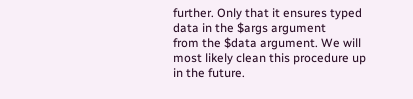further. Only that it ensures typed data in the $args argument
from the $data argument. We will most likely clean this procedure up in the future.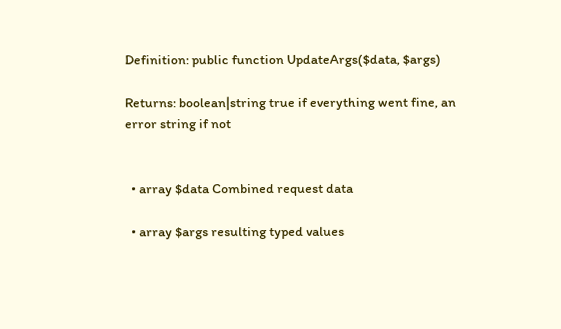Definition: public function UpdateArgs($data, $args)

Returns: boolean|string true if everything went fine, an error string if not


  • array $data Combined request data

  • array $args resulting typed values